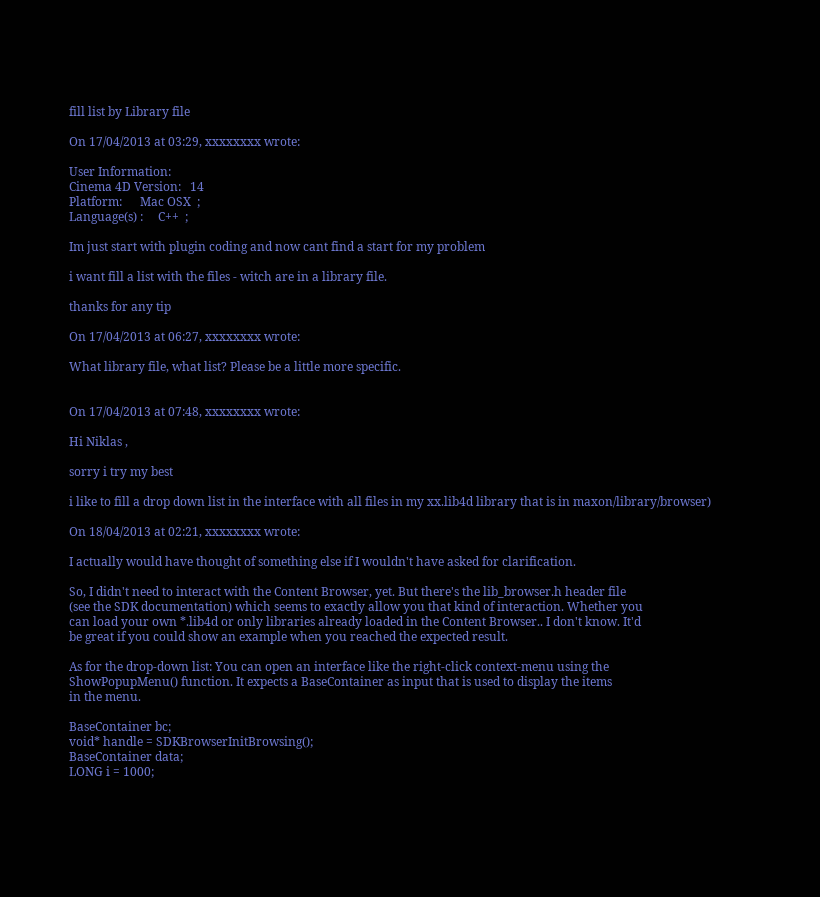fill list by Library file

On 17/04/2013 at 03:29, xxxxxxxx wrote:

User Information:
Cinema 4D Version:   14
Platform:      Mac OSX  ;
Language(s) :     C++  ;

Im just start with plugin coding and now cant find a start for my problem

i want fill a list with the files - witch are in a library file.

thanks for any tip

On 17/04/2013 at 06:27, xxxxxxxx wrote:

What library file, what list? Please be a little more specific.


On 17/04/2013 at 07:48, xxxxxxxx wrote:

Hi Niklas ,

sorry i try my best

i like to fill a drop down list in the interface with all files in my xx.lib4d library that is in maxon/library/browser)

On 18/04/2013 at 02:21, xxxxxxxx wrote:

I actually would have thought of something else if I wouldn't have asked for clarification.

So, I didn't need to interact with the Content Browser, yet. But there's the lib_browser.h header file
(see the SDK documentation) which seems to exactly allow you that kind of interaction. Whether you
can load your own *.lib4d or only libraries already loaded in the Content Browser.. I don't know. It'd
be great if you could show an example when you reached the expected result.

As for the drop-down list: You can open an interface like the right-click context-menu using the
ShowPopupMenu() function. It expects a BaseContainer as input that is used to display the items
in the menu.

BaseContainer bc;
void* handle = SDKBrowserInitBrowsing();
BaseContainer data;
LONG i = 1000;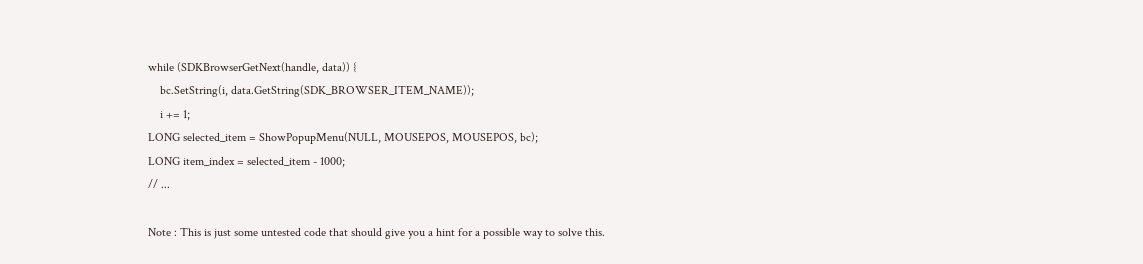while (SDKBrowserGetNext(handle, data)) {
    bc.SetString(i, data.GetString(SDK_BROWSER_ITEM_NAME));
    i += 1;
LONG selected_item = ShowPopupMenu(NULL, MOUSEPOS, MOUSEPOS, bc);
LONG item_index = selected_item - 1000;
// ...

Note : This is just some untested code that should give you a hint for a possible way to solve this.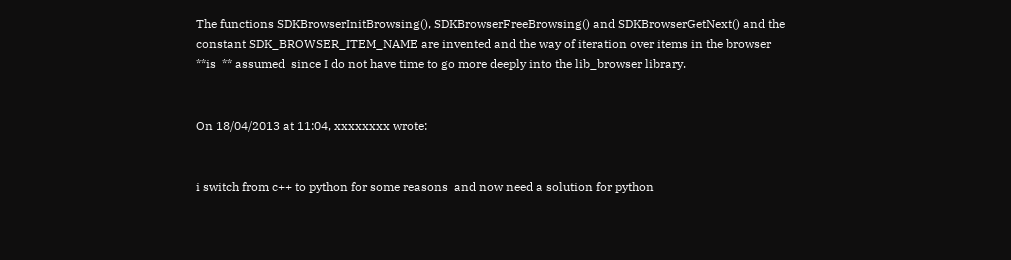The functions SDKBrowserInitBrowsing(), SDKBrowserFreeBrowsing() and SDKBrowserGetNext() and the
constant SDK_BROWSER_ITEM_NAME are invented and the way of iteration over items in the browser
**is  ** assumed  since I do not have time to go more deeply into the lib_browser library.


On 18/04/2013 at 11:04, xxxxxxxx wrote:


i switch from c++ to python for some reasons  and now need a solution for python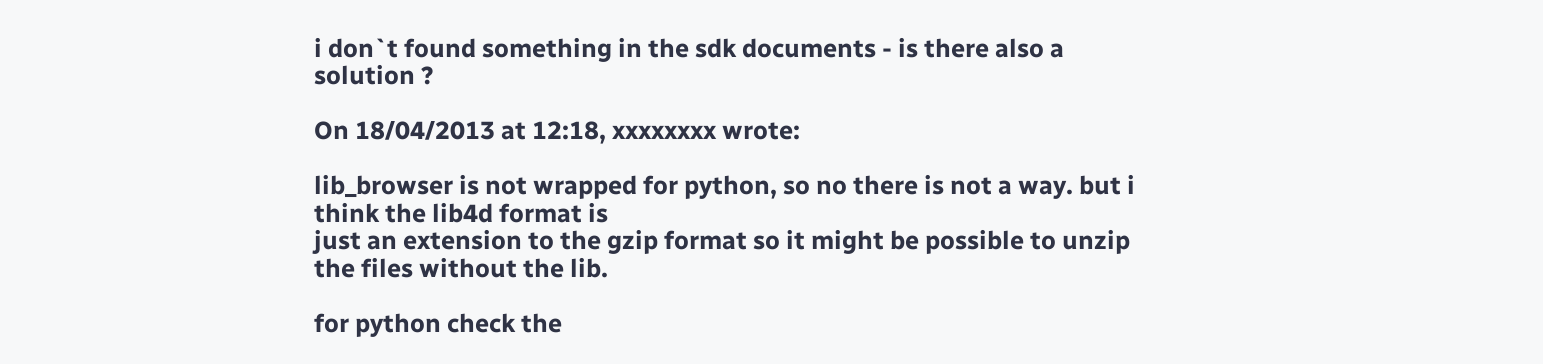i don`t found something in the sdk documents - is there also a solution ?

On 18/04/2013 at 12:18, xxxxxxxx wrote:

lib_browser is not wrapped for python, so no there is not a way. but i think the lib4d format is
just an extension to the gzip format so it might be possible to unzip the files without the lib.

for python check the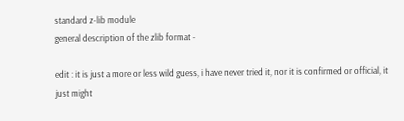standard z-lib module
general description of the zlib format -

edit : it is just a more or less wild guess, i have never tried it, nor it is confirmed or official, it
just might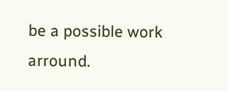be a possible work arround.